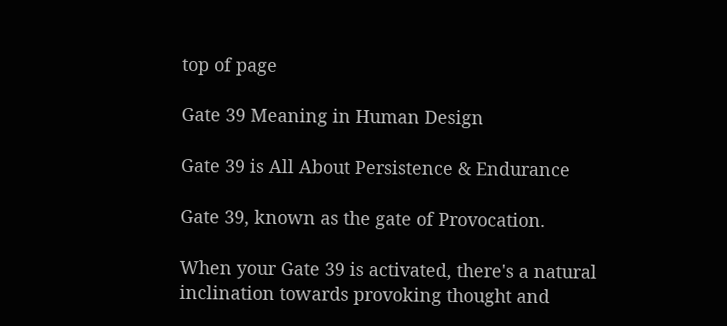top of page

Gate 39 Meaning in Human Design

Gate 39 is All About Persistence & Endurance

Gate 39, known as the gate of Provocation.

When your Gate 39 is activated, there's a natural inclination towards provoking thought and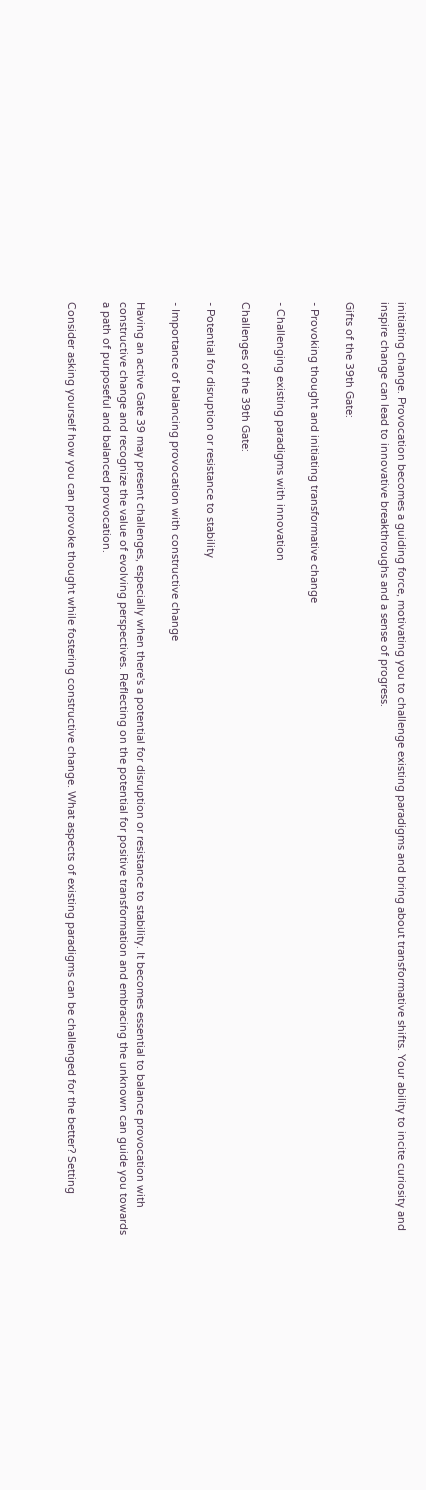initiating change. Provocation becomes a guiding force, motivating you to challenge existing paradigms and bring about transformative shifts. Your ability to incite curiosity and inspire change can lead to innovative breakthroughs and a sense of progress.

Gifts of the 39th Gate:

- Provoking thought and initiating transformative change

- Challenging existing paradigms with innovation

Challenges of the 39th Gate:

- Potential for disruption or resistance to stability

- Importance of balancing provocation with constructive change

Having an active Gate 39 may present challenges, especially when there's a potential for disruption or resistance to stability. It becomes essential to balance provocation with constructive change and recognize the value of evolving perspectives. Reflecting on the potential for positive transformation and embracing the unknown can guide you towards a path of purposeful and balanced provocation.

Consider asking yourself how you can provoke thought while fostering constructive change. What aspects of existing paradigms can be challenged for the better? Setting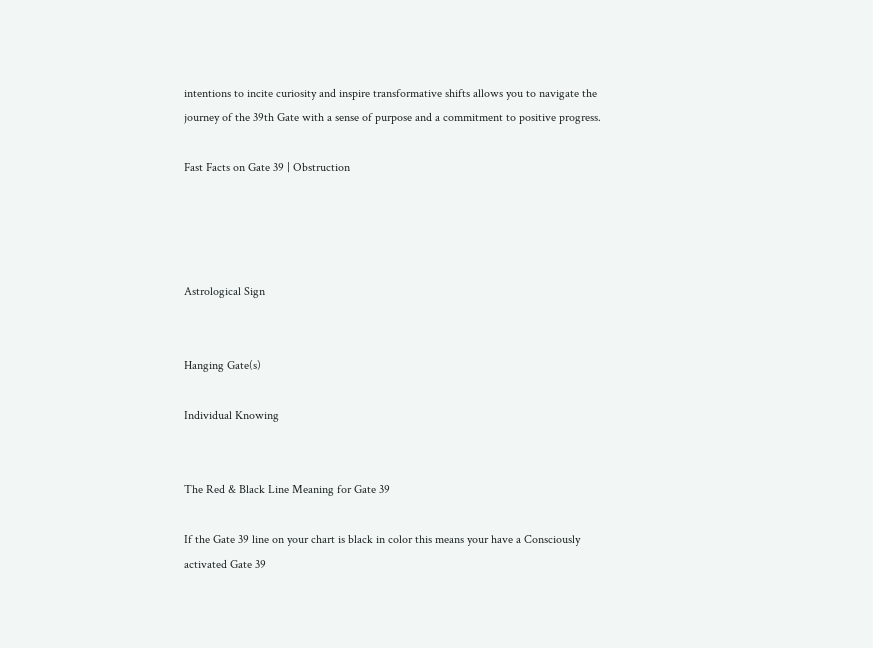intentions to incite curiosity and inspire transformative shifts allows you to navigate the journey of the 39th Gate with a sense of purpose and a commitment to positive progress.

Fast Facts on Gate 39 | Obstruction




Astrological Sign


Hanging Gate(s)

Individual Knowing


The Red & Black Line Meaning for Gate 39

If the Gate 39 line on your chart is black in color this means your have a Consciously activated Gate 39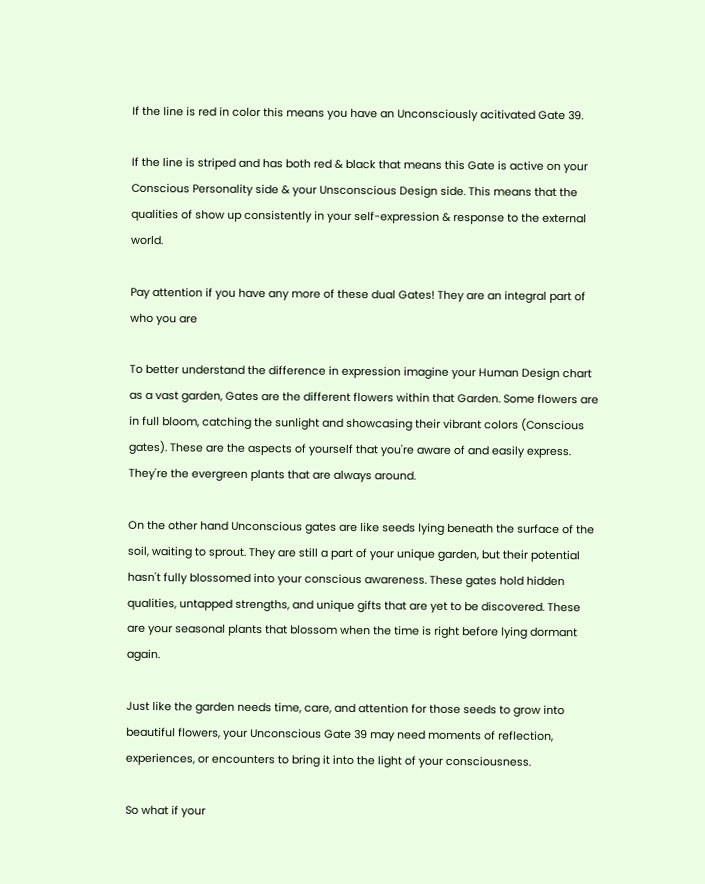If the line is red in color this means you have an Unconsciously acitivated Gate 39.

If the line is striped and has both red & black that means this Gate is active on your Conscious Personality side & your Unsconscious Design side. This means that the qualities of show up consistently in your self-expression & response to the external world.

Pay attention if you have any more of these dual Gates! They are an integral part of who you are

To better understand the difference in expression imagine your Human Design chart as a vast garden, Gates are the different flowers within that Garden. Some flowers are in full bloom, catching the sunlight and showcasing their vibrant colors (Conscious gates). These are the aspects of yourself that you're aware of and easily express. They're the evergreen plants that are always around.

On the other hand Unconscious gates are like seeds lying beneath the surface of the soil, waiting to sprout. They are still a part of your unique garden, but their potential hasn't fully blossomed into your conscious awareness. These gates hold hidden qualities, untapped strengths, and unique gifts that are yet to be discovered. These are your seasonal plants that blossom when the time is right before lying dormant again.

Just like the garden needs time, care, and attention for those seeds to grow into beautiful flowers, your Unconscious Gate 39 may need moments of reflection, experiences, or encounters to bring it into the light of your consciousness.

So what if your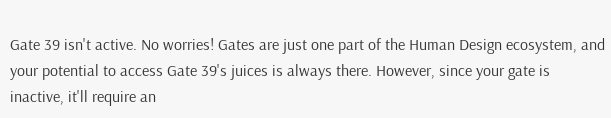Gate 39 isn't active. No worries! Gates are just one part of the Human Design ecosystem, and your potential to access Gate 39's juices is always there. However, since your gate is inactive, it'll require an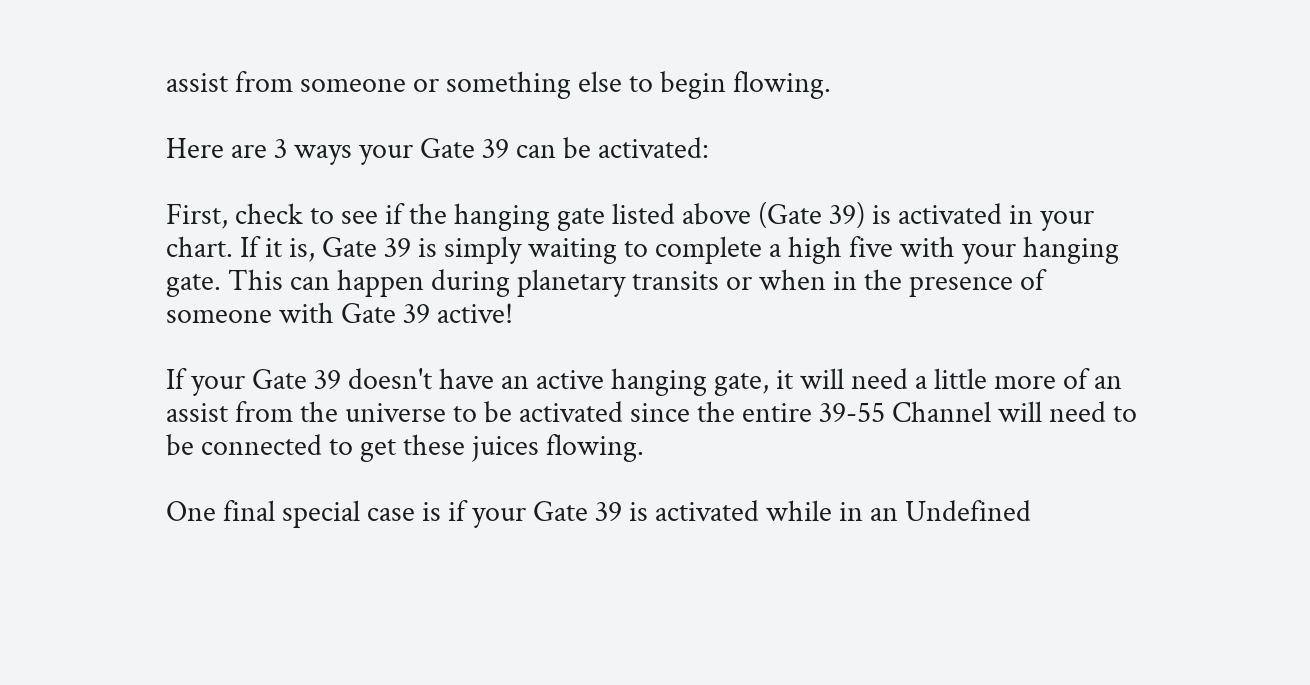assist from someone or something else to begin flowing.

Here are 3 ways your Gate 39 can be activated:

First, check to see if the hanging gate listed above (Gate 39) is activated in your chart. If it is, Gate 39 is simply waiting to complete a high five with your hanging gate. This can happen during planetary transits or when in the presence of someone with Gate 39 active!

If your Gate 39 doesn't have an active hanging gate, it will need a little more of an assist from the universe to be activated since the entire 39-55 Channel will need to be connected to get these juices flowing.

One final special case is if your Gate 39 is activated while in an Undefined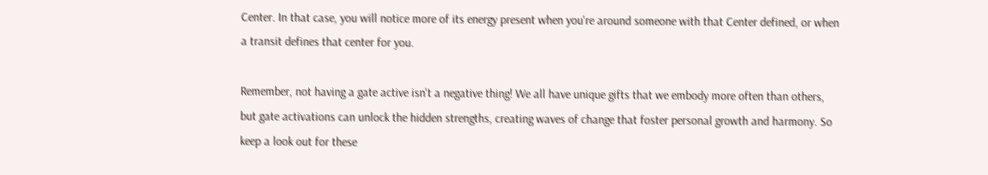Center. In that case, you will notice more of its energy present when you're around someone with that Center defined, or when a transit defines that center for you.

Remember, not having a gate active isn't a negative thing! We all have unique gifts that we embody more often than others, but gate activations can unlock the hidden strengths, creating waves of change that foster personal growth and harmony. So keep a look out for these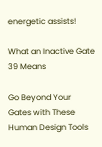energetic assists!

What an Inactive Gate 39 Means

Go Beyond Your Gates with These Human Design Tools